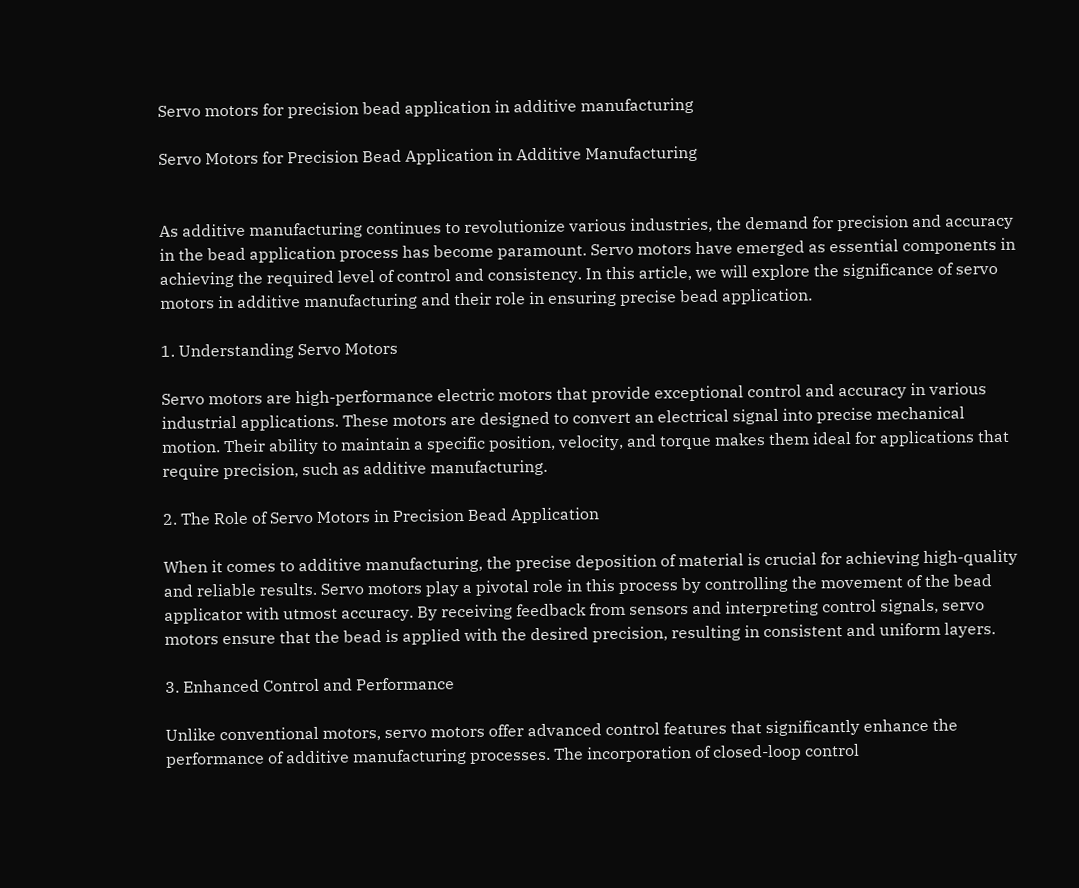Servo motors for precision bead application in additive manufacturing

Servo Motors for Precision Bead Application in Additive Manufacturing


As additive manufacturing continues to revolutionize various industries, the demand for precision and accuracy in the bead application process has become paramount. Servo motors have emerged as essential components in achieving the required level of control and consistency. In this article, we will explore the significance of servo motors in additive manufacturing and their role in ensuring precise bead application.

1. Understanding Servo Motors

Servo motors are high-performance electric motors that provide exceptional control and accuracy in various industrial applications. These motors are designed to convert an electrical signal into precise mechanical motion. Their ability to maintain a specific position, velocity, and torque makes them ideal for applications that require precision, such as additive manufacturing.

2. The Role of Servo Motors in Precision Bead Application

When it comes to additive manufacturing, the precise deposition of material is crucial for achieving high-quality and reliable results. Servo motors play a pivotal role in this process by controlling the movement of the bead applicator with utmost accuracy. By receiving feedback from sensors and interpreting control signals, servo motors ensure that the bead is applied with the desired precision, resulting in consistent and uniform layers.

3. Enhanced Control and Performance

Unlike conventional motors, servo motors offer advanced control features that significantly enhance the performance of additive manufacturing processes. The incorporation of closed-loop control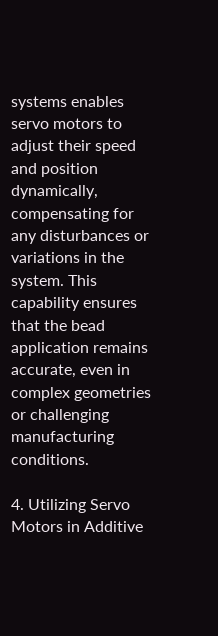systems enables servo motors to adjust their speed and position dynamically, compensating for any disturbances or variations in the system. This capability ensures that the bead application remains accurate, even in complex geometries or challenging manufacturing conditions.

4. Utilizing Servo Motors in Additive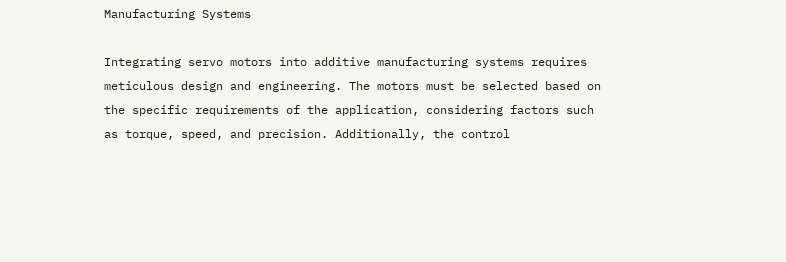Manufacturing Systems

Integrating servo motors into additive manufacturing systems requires meticulous design and engineering. The motors must be selected based on the specific requirements of the application, considering factors such as torque, speed, and precision. Additionally, the control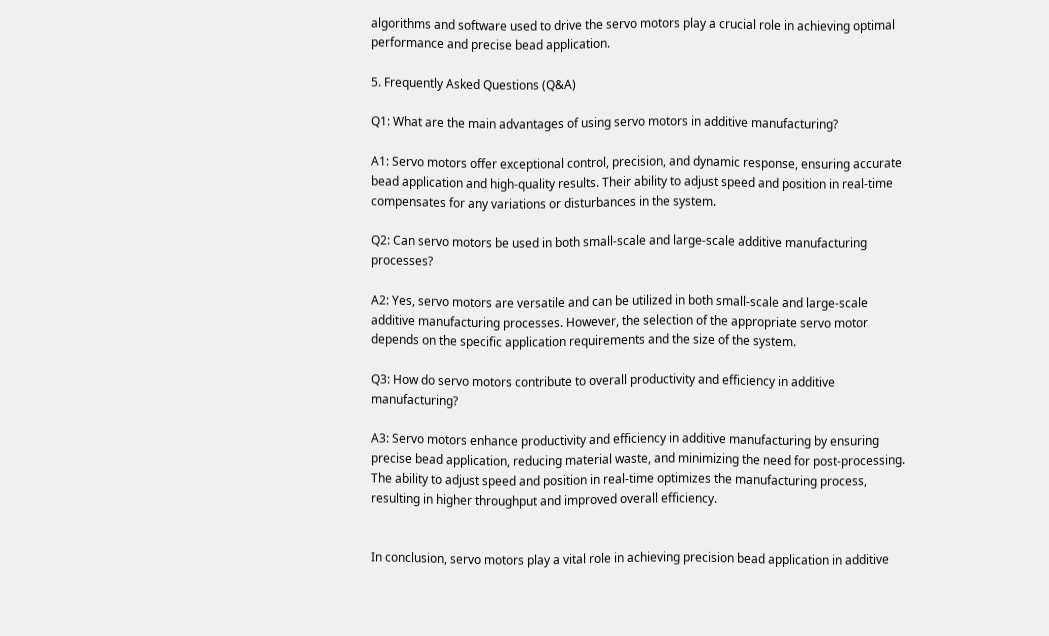algorithms and software used to drive the servo motors play a crucial role in achieving optimal performance and precise bead application.

5. Frequently Asked Questions (Q&A)

Q1: What are the main advantages of using servo motors in additive manufacturing?

A1: Servo motors offer exceptional control, precision, and dynamic response, ensuring accurate bead application and high-quality results. Their ability to adjust speed and position in real-time compensates for any variations or disturbances in the system.

Q2: Can servo motors be used in both small-scale and large-scale additive manufacturing processes?

A2: Yes, servo motors are versatile and can be utilized in both small-scale and large-scale additive manufacturing processes. However, the selection of the appropriate servo motor depends on the specific application requirements and the size of the system.

Q3: How do servo motors contribute to overall productivity and efficiency in additive manufacturing?

A3: Servo motors enhance productivity and efficiency in additive manufacturing by ensuring precise bead application, reducing material waste, and minimizing the need for post-processing. The ability to adjust speed and position in real-time optimizes the manufacturing process, resulting in higher throughput and improved overall efficiency.


In conclusion, servo motors play a vital role in achieving precision bead application in additive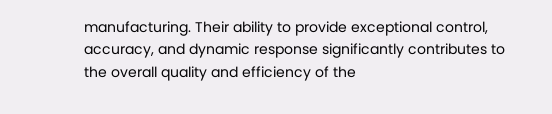manufacturing. Their ability to provide exceptional control, accuracy, and dynamic response significantly contributes to the overall quality and efficiency of the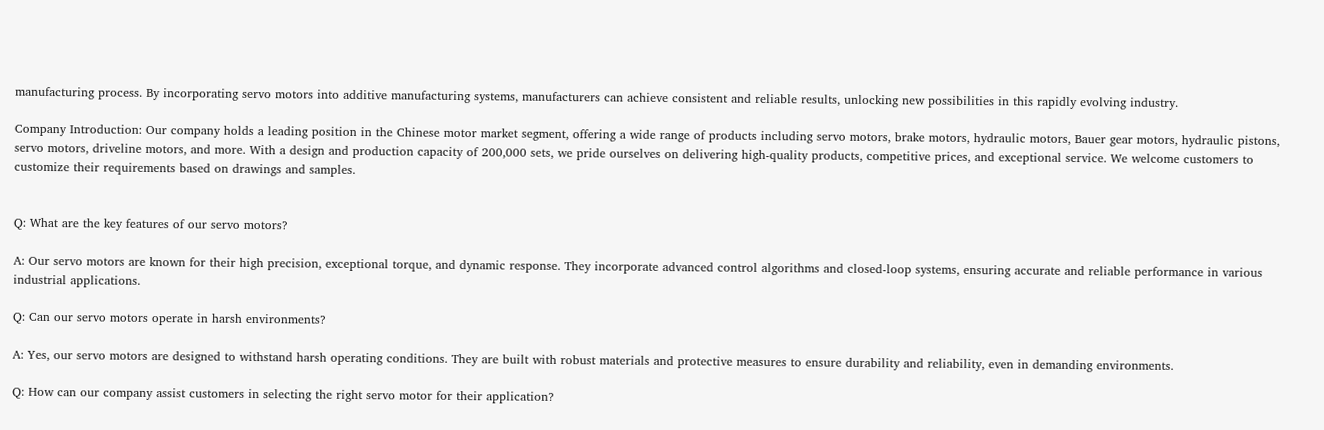manufacturing process. By incorporating servo motors into additive manufacturing systems, manufacturers can achieve consistent and reliable results, unlocking new possibilities in this rapidly evolving industry.

Company Introduction: Our company holds a leading position in the Chinese motor market segment, offering a wide range of products including servo motors, brake motors, hydraulic motors, Bauer gear motors, hydraulic pistons, servo motors, driveline motors, and more. With a design and production capacity of 200,000 sets, we pride ourselves on delivering high-quality products, competitive prices, and exceptional service. We welcome customers to customize their requirements based on drawings and samples.


Q: What are the key features of our servo motors?

A: Our servo motors are known for their high precision, exceptional torque, and dynamic response. They incorporate advanced control algorithms and closed-loop systems, ensuring accurate and reliable performance in various industrial applications.

Q: Can our servo motors operate in harsh environments?

A: Yes, our servo motors are designed to withstand harsh operating conditions. They are built with robust materials and protective measures to ensure durability and reliability, even in demanding environments.

Q: How can our company assist customers in selecting the right servo motor for their application?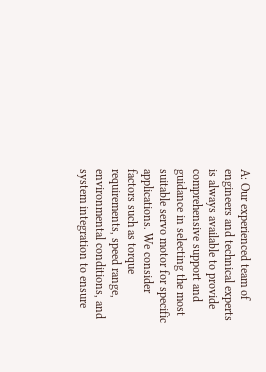A: Our experienced team of engineers and technical experts is always available to provide comprehensive support and guidance in selecting the most suitable servo motor for specific applications. We consider factors such as torque requirements, speed range, environmental conditions, and system integration to ensure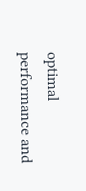optimal performance and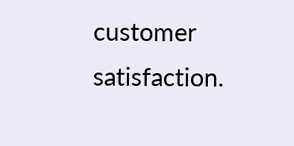customer satisfaction.